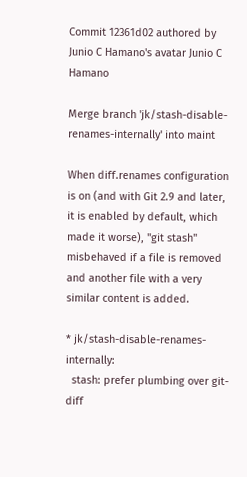Commit 12361d02 authored by Junio C Hamano's avatar Junio C Hamano

Merge branch 'jk/stash-disable-renames-internally' into maint

When diff.renames configuration is on (and with Git 2.9 and later,
it is enabled by default, which made it worse), "git stash"
misbehaved if a file is removed and another file with a very
similar content is added.

* jk/stash-disable-renames-internally:
  stash: prefer plumbing over git-diff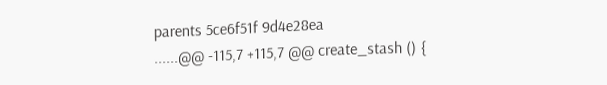parents 5ce6f51f 9d4e28ea
......@@ -115,7 +115,7 @@ create_stash () {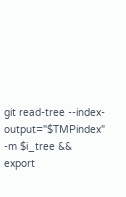git read-tree --index-output="$TMPindex" -m $i_tree &&
export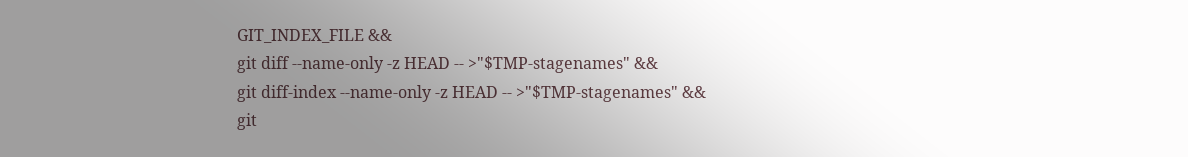GIT_INDEX_FILE &&
git diff --name-only -z HEAD -- >"$TMP-stagenames" &&
git diff-index --name-only -z HEAD -- >"$TMP-stagenames" &&
git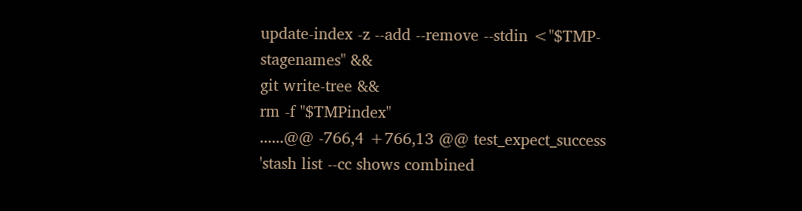update-index -z --add --remove --stdin <"$TMP-stagenames" &&
git write-tree &&
rm -f "$TMPindex"
......@@ -766,4 +766,13 @@ test_expect_success 'stash list --cc shows combined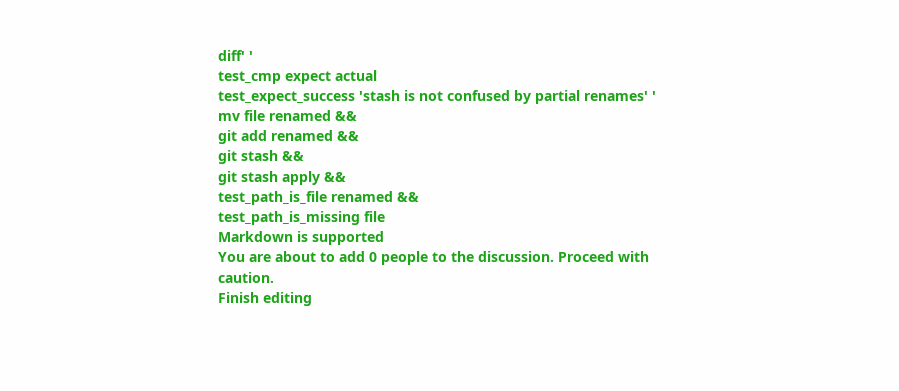diff' '
test_cmp expect actual
test_expect_success 'stash is not confused by partial renames' '
mv file renamed &&
git add renamed &&
git stash &&
git stash apply &&
test_path_is_file renamed &&
test_path_is_missing file
Markdown is supported
You are about to add 0 people to the discussion. Proceed with caution.
Finish editing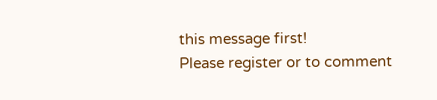this message first!
Please register or to comment